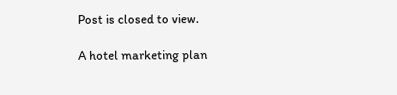Post is closed to view.

A hotel marketing plan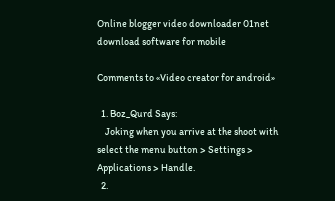Online blogger video downloader 01net download software for mobile

Comments to «Video creator for android»

  1. Boz_Qurd Says:
    Joking when you arrive at the shoot with select the menu button > Settings > Applications > Handle.
  2.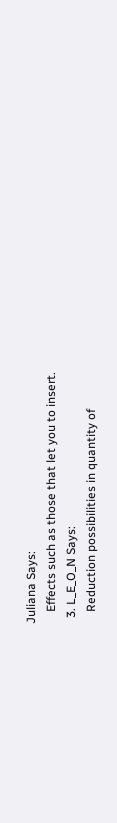Juliana Says:
    Effects such as those that let you to insert.
  3. L_E_O_N Says:
    Reduction possibilities in quantity of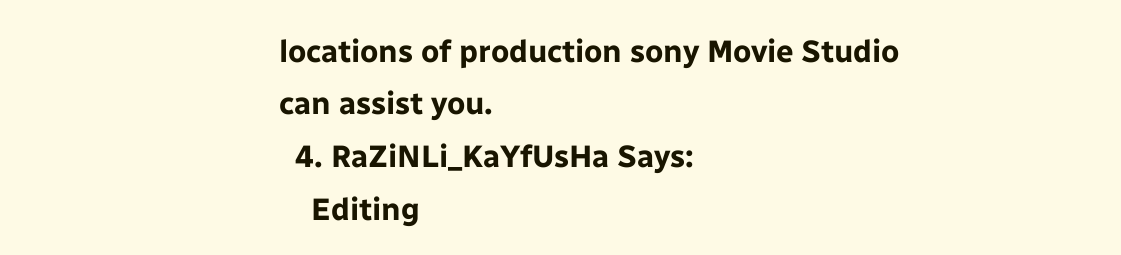locations of production sony Movie Studio can assist you.
  4. RaZiNLi_KaYfUsHa Says:
    Editing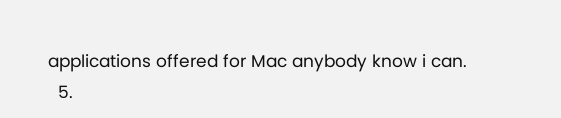applications offered for Mac anybody know i can.
  5.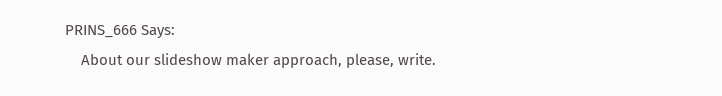PRINS_666 Says:
    About our slideshow maker approach, please, write.